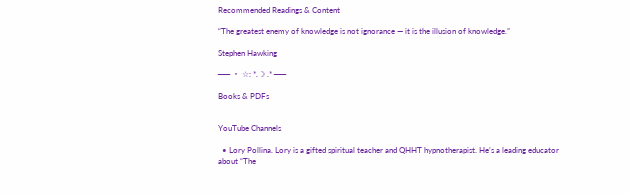Recommended Readings & Content

“The greatest enemy of knowledge is not ignorance — it is the illusion of knowledge.”

Stephen Hawking

── ・ ☆: *.☽ .* ──

Books & PDFs


YouTube Channels

  • Lory Pollina. Lory is a gifted spiritual teacher and QHHT hypnotherapist. He’s a leading educator about “The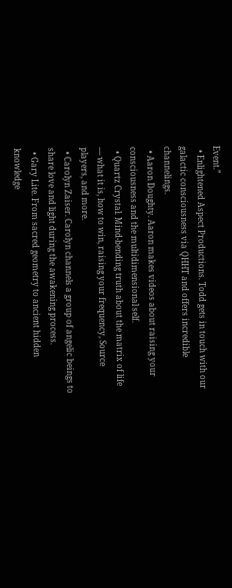Event.”
  • Enlightened Aspect Productions. Todd gets in touch with our galactic consciousness via QHHT and offers incredible channelings.
  • Aaron Doughty. Aaron makes videos about raising your consciousness and the multidimensional self.
  • Quartz Crystal. Mind-bending truth about the matrix of life — what it is, how to win, raising your frequency, Source players, and more.
  • Carolyn Zaiser. Carolyn channels a group of angelic beings to share love and light during the awakening process.
  • Gary Lite. From sacred geometry to ancient hidden knowledge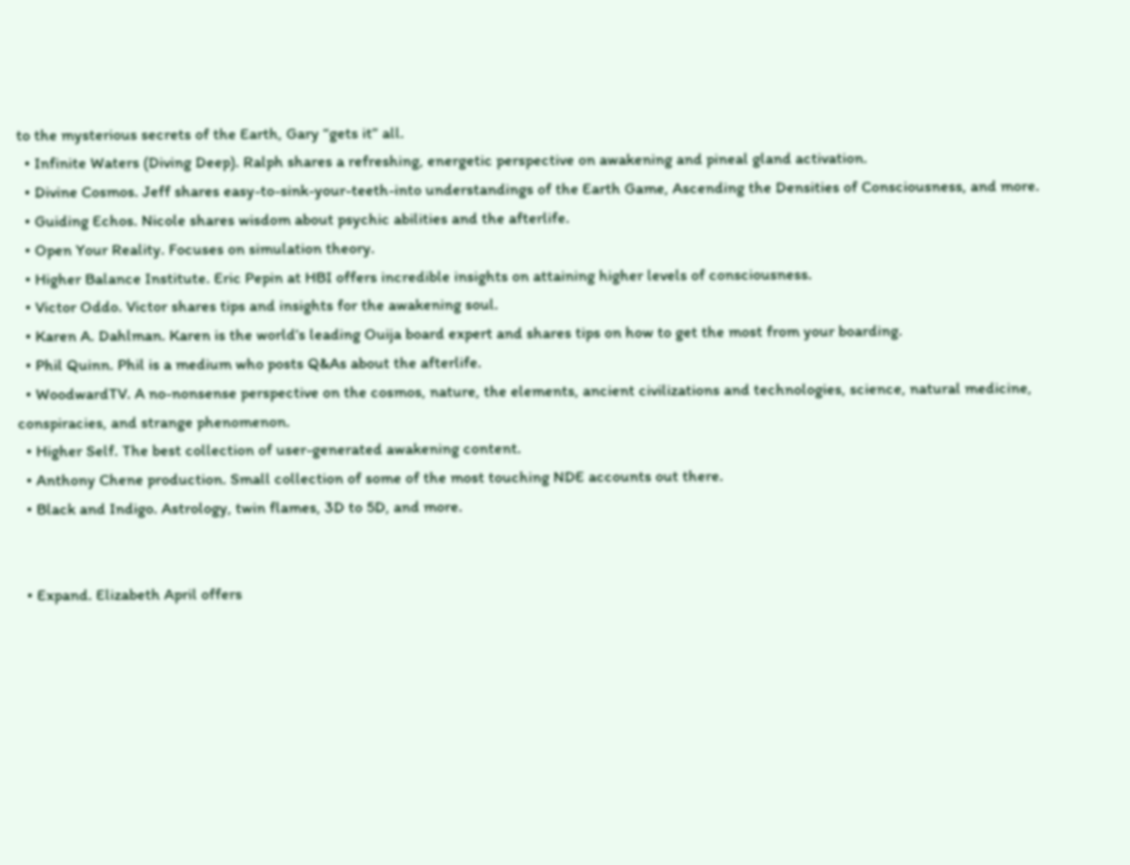to the mysterious secrets of the Earth, Gary “gets it” all.
  • Infinite Waters (Diving Deep). Ralph shares a refreshing, energetic perspective on awakening and pineal gland activation.
  • Divine Cosmos. Jeff shares easy-to-sink-your-teeth-into understandings of the Earth Game, Ascending the Densities of Consciousness, and more.
  • Guiding Echos. Nicole shares wisdom about psychic abilities and the afterlife.
  • Open Your Reality. Focuses on simulation theory.
  • Higher Balance Institute. Eric Pepin at HBI offers incredible insights on attaining higher levels of consciousness.
  • Victor Oddo. Victor shares tips and insights for the awakening soul.
  • Karen A. Dahlman. Karen is the world’s leading Ouija board expert and shares tips on how to get the most from your boarding.
  • Phil Quinn. Phil is a medium who posts Q&As about the afterlife.
  • WoodwardTV. A no-nonsense perspective on the cosmos, nature, the elements, ancient civilizations and technologies, science, natural medicine, conspiracies, and strange phenomenon.
  • Higher Self. The best collection of user-generated awakening content.
  • Anthony Chene production. Small collection of some of the most touching NDE accounts out there.
  • Black and Indigo. Astrology, twin flames, 3D to 5D, and more.


  • Expand. Elizabeth April offers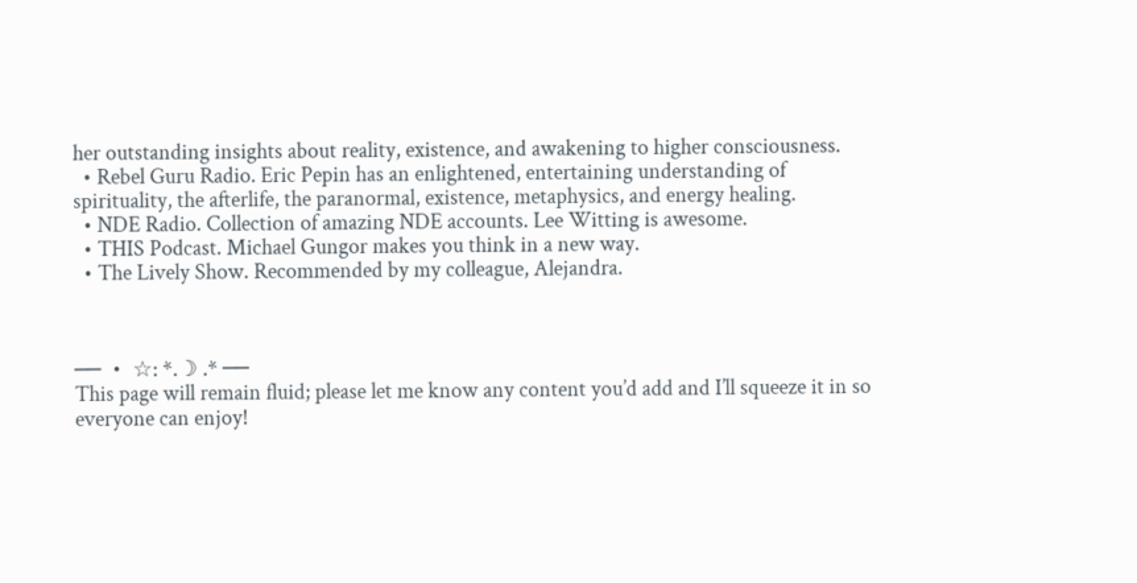her outstanding insights about reality, existence, and awakening to higher consciousness.
  • Rebel Guru Radio. Eric Pepin has an enlightened, entertaining understanding of spirituality, the afterlife, the paranormal, existence, metaphysics, and energy healing.
  • NDE Radio. Collection of amazing NDE accounts. Lee Witting is awesome.
  • THIS Podcast. Michael Gungor makes you think in a new way.
  • The Lively Show. Recommended by my colleague, Alejandra.



── ・ ☆: *.☽ .* ──
This page will remain fluid; please let me know any content you’d add and I’ll squeeze it in so everyone can enjoy!